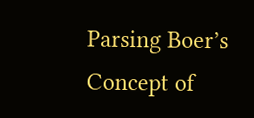Parsing Boer’s Concept of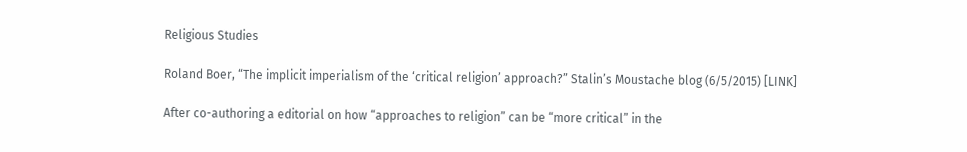Religious Studies

Roland Boer, “The implicit imperialism of the ‘critical religion’ approach?” Stalin’s Moustache blog (6/5/2015) [LINK]

After co-authoring a editorial on how “approaches to religion” can be “more critical” in the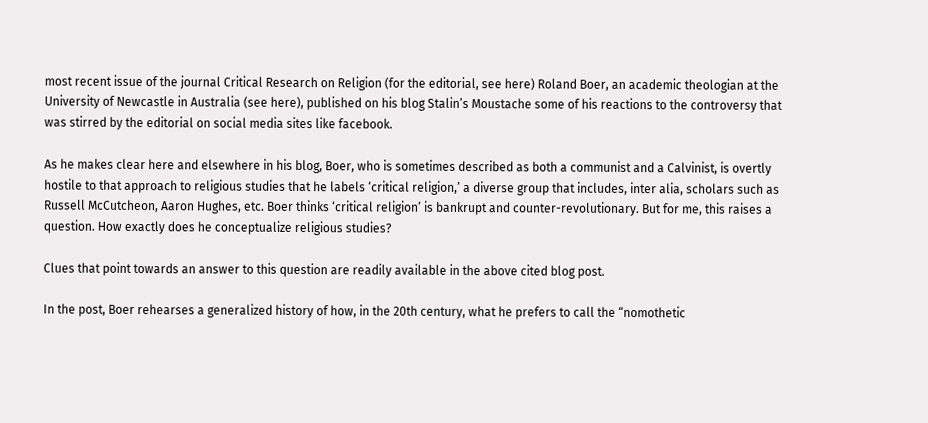most recent issue of the journal Critical Research on Religion (for the editorial, see here) Roland Boer, an academic theologian at the University of Newcastle in Australia (see here), published on his blog Stalin’s Moustache some of his reactions to the controversy that was stirred by the editorial on social media sites like facebook.

As he makes clear here and elsewhere in his blog, Boer, who is sometimes described as both a communist and a Calvinist, is overtly hostile to that approach to religious studies that he labels ‘critical religion,’ a diverse group that includes, inter alia, scholars such as Russell McCutcheon, Aaron Hughes, etc. Boer thinks ‘critical religion’ is bankrupt and counter-revolutionary. But for me, this raises a question. How exactly does he conceptualize religious studies?

Clues that point towards an answer to this question are readily available in the above cited blog post.

In the post, Boer rehearses a generalized history of how, in the 20th century, what he prefers to call the “nomothetic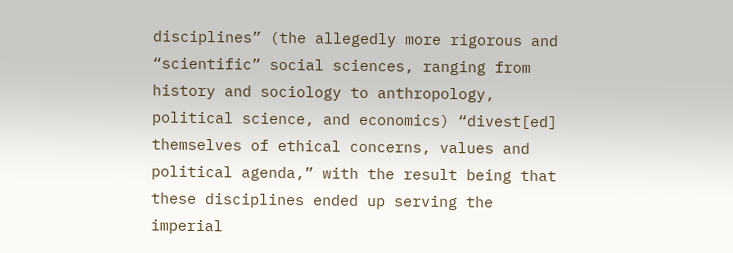disciplines” (the allegedly more rigorous and “scientific” social sciences, ranging from history and sociology to anthropology, political science, and economics) “divest[ed] themselves of ethical concerns, values and political agenda,” with the result being that these disciplines ended up serving the imperial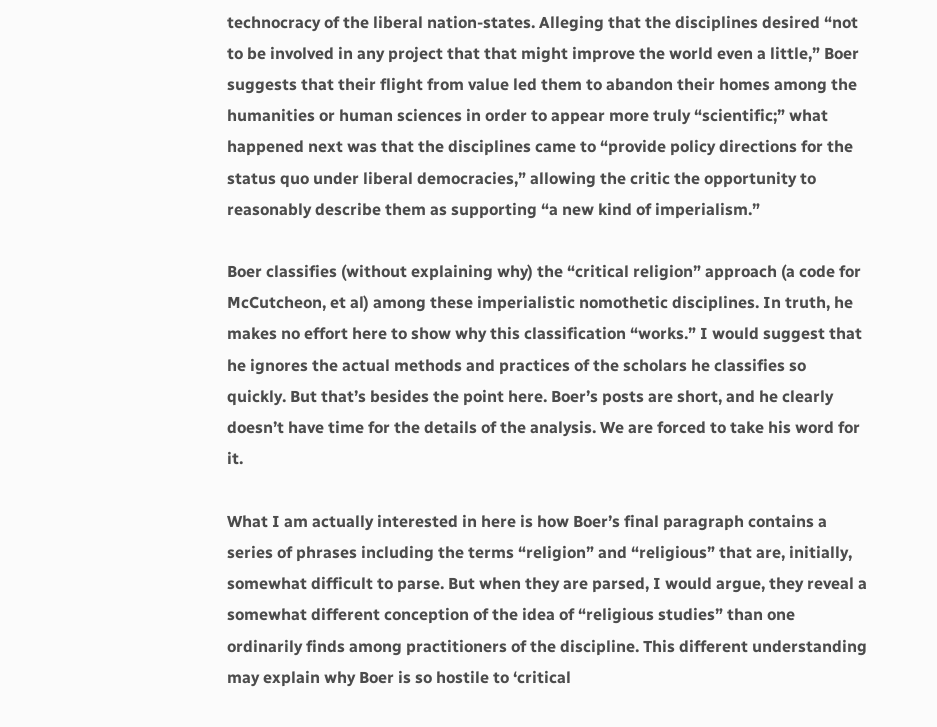technocracy of the liberal nation-states. Alleging that the disciplines desired “not to be involved in any project that that might improve the world even a little,” Boer suggests that their flight from value led them to abandon their homes among the humanities or human sciences in order to appear more truly “scientific;” what happened next was that the disciplines came to “provide policy directions for the status quo under liberal democracies,” allowing the critic the opportunity to reasonably describe them as supporting “a new kind of imperialism.”

Boer classifies (without explaining why) the “critical religion” approach (a code for McCutcheon, et al) among these imperialistic nomothetic disciplines. In truth, he makes no effort here to show why this classification “works.” I would suggest that he ignores the actual methods and practices of the scholars he classifies so quickly. But that’s besides the point here. Boer’s posts are short, and he clearly doesn’t have time for the details of the analysis. We are forced to take his word for it.

What I am actually interested in here is how Boer’s final paragraph contains a series of phrases including the terms “religion” and “religious” that are, initially, somewhat difficult to parse. But when they are parsed, I would argue, they reveal a somewhat different conception of the idea of “religious studies” than one ordinarily finds among practitioners of the discipline. This different understanding may explain why Boer is so hostile to ‘critical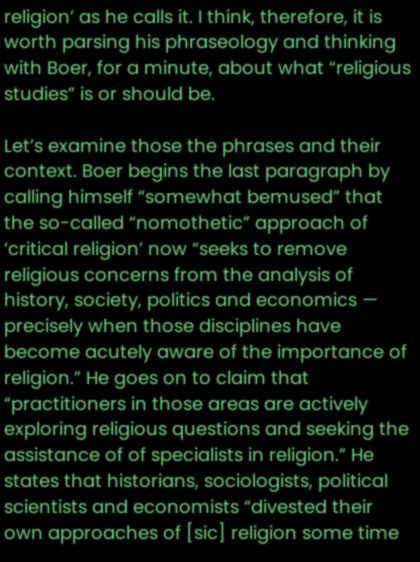religion’ as he calls it. I think, therefore, it is worth parsing his phraseology and thinking with Boer, for a minute, about what “religious studies” is or should be.

Let’s examine those the phrases and their context. Boer begins the last paragraph by calling himself “somewhat bemused” that the so-called “nomothetic” approach of ‘critical religion’ now “seeks to remove religious concerns from the analysis of history, society, politics and economics — precisely when those disciplines have become acutely aware of the importance of religion.” He goes on to claim that “practitioners in those areas are actively exploring religious questions and seeking the assistance of of specialists in religion.” He states that historians, sociologists, political scientists and economists “divested their own approaches of [sic] religion some time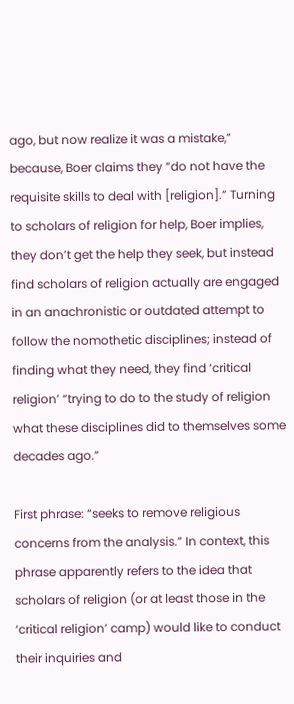ago, but now realize it was a mistake,” because, Boer claims they “do not have the requisite skills to deal with [religion].” Turning to scholars of religion for help, Boer implies, they don’t get the help they seek, but instead find scholars of religion actually are engaged in an anachronistic or outdated attempt to follow the nomothetic disciplines; instead of finding what they need, they find ‘critical religion’ “trying to do to the study of religion what these disciplines did to themselves some decades ago.”

First phrase: “seeks to remove religious concerns from the analysis.” In context, this phrase apparently refers to the idea that scholars of religion (or at least those in the ‘critical religion’ camp) would like to conduct their inquiries and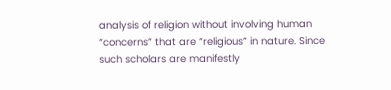analysis of religion without involving human “concerns” that are “religious” in nature. Since such scholars are manifestly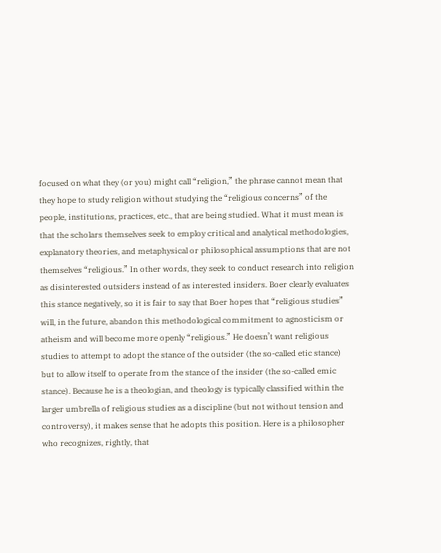focused on what they (or you) might call “religion,” the phrase cannot mean that they hope to study religion without studying the “religious concerns” of the people, institutions, practices, etc., that are being studied. What it must mean is that the scholars themselves seek to employ critical and analytical methodologies, explanatory theories, and metaphysical or philosophical assumptions that are not themselves “religious.” In other words, they seek to conduct research into religion as disinterested outsiders instead of as interested insiders. Boer clearly evaluates this stance negatively, so it is fair to say that Boer hopes that “religious studies” will, in the future, abandon this methodological commitment to agnosticism or atheism and will become more openly “religious.” He doesn’t want religious studies to attempt to adopt the stance of the outsider (the so-called etic stance) but to allow itself to operate from the stance of the insider (the so-called emic stance). Because he is a theologian, and theology is typically classified within the larger umbrella of religious studies as a discipline (but not without tension and controversy), it makes sense that he adopts this position. Here is a philosopher who recognizes, rightly, that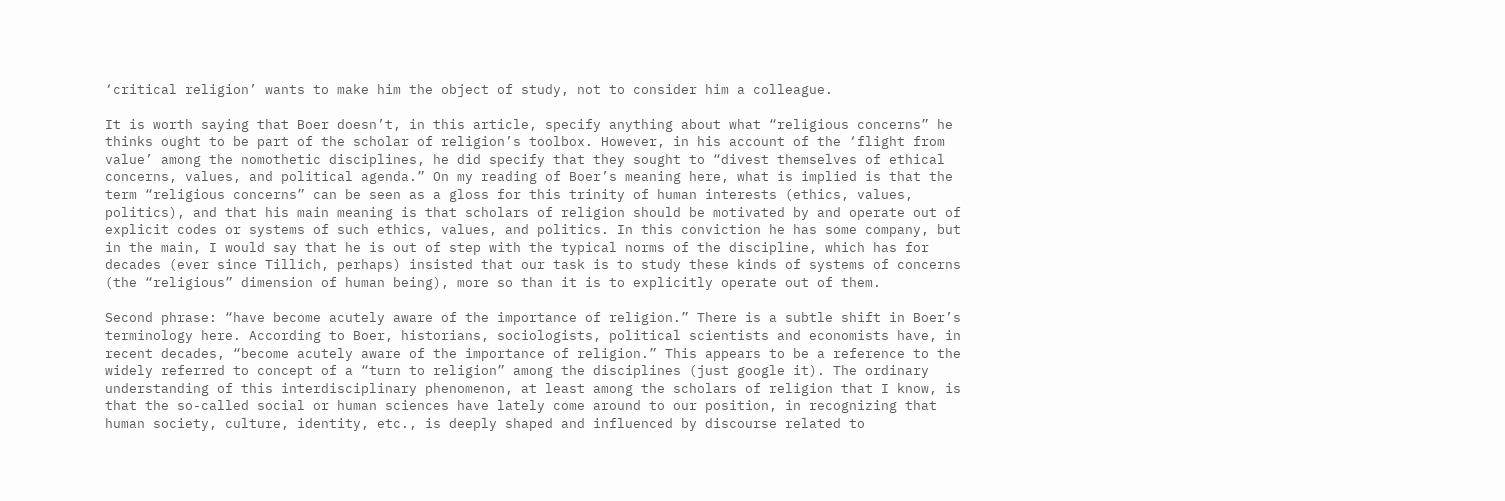‘critical religion’ wants to make him the object of study, not to consider him a colleague.

It is worth saying that Boer doesn’t, in this article, specify anything about what “religious concerns” he thinks ought to be part of the scholar of religion’s toolbox. However, in his account of the ‘flight from value’ among the nomothetic disciplines, he did specify that they sought to “divest themselves of ethical concerns, values, and political agenda.” On my reading of Boer’s meaning here, what is implied is that the term “religious concerns” can be seen as a gloss for this trinity of human interests (ethics, values, politics), and that his main meaning is that scholars of religion should be motivated by and operate out of explicit codes or systems of such ethics, values, and politics. In this conviction he has some company, but in the main, I would say that he is out of step with the typical norms of the discipline, which has for decades (ever since Tillich, perhaps) insisted that our task is to study these kinds of systems of concerns (the “religious” dimension of human being), more so than it is to explicitly operate out of them.

Second phrase: “have become acutely aware of the importance of religion.” There is a subtle shift in Boer’s terminology here. According to Boer, historians, sociologists, political scientists and economists have, in recent decades, “become acutely aware of the importance of religion.” This appears to be a reference to the widely referred to concept of a “turn to religion” among the disciplines (just google it). The ordinary understanding of this interdisciplinary phenomenon, at least among the scholars of religion that I know, is that the so-called social or human sciences have lately come around to our position, in recognizing that human society, culture, identity, etc., is deeply shaped and influenced by discourse related to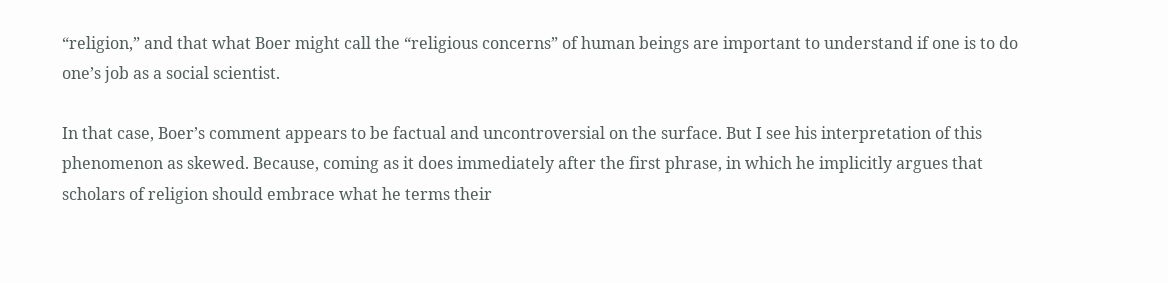“religion,” and that what Boer might call the “religious concerns” of human beings are important to understand if one is to do one’s job as a social scientist.

In that case, Boer’s comment appears to be factual and uncontroversial on the surface. But I see his interpretation of this phenomenon as skewed. Because, coming as it does immediately after the first phrase, in which he implicitly argues that scholars of religion should embrace what he terms their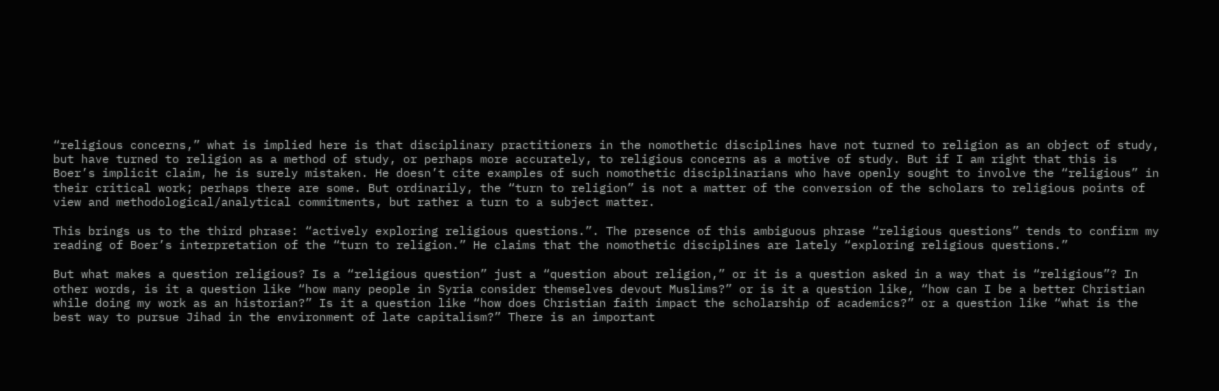“religious concerns,” what is implied here is that disciplinary practitioners in the nomothetic disciplines have not turned to religion as an object of study, but have turned to religion as a method of study, or perhaps more accurately, to religious concerns as a motive of study. But if I am right that this is Boer’s implicit claim, he is surely mistaken. He doesn’t cite examples of such nomothetic disciplinarians who have openly sought to involve the “religious” in their critical work; perhaps there are some. But ordinarily, the “turn to religion” is not a matter of the conversion of the scholars to religious points of view and methodological/analytical commitments, but rather a turn to a subject matter.

This brings us to the third phrase: “actively exploring religious questions.”. The presence of this ambiguous phrase “religious questions” tends to confirm my reading of Boer’s interpretation of the “turn to religion.” He claims that the nomothetic disciplines are lately “exploring religious questions.”

But what makes a question religious? Is a “religious question” just a “question about religion,” or it is a question asked in a way that is “religious”? In other words, is it a question like “how many people in Syria consider themselves devout Muslims?” or is it a question like, “how can I be a better Christian while doing my work as an historian?” Is it a question like “how does Christian faith impact the scholarship of academics?” or a question like “what is the best way to pursue Jihad in the environment of late capitalism?” There is an important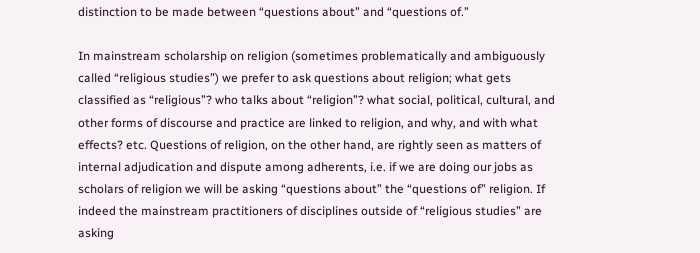distinction to be made between “questions about” and “questions of.”

In mainstream scholarship on religion (sometimes problematically and ambiguously called “religious studies”) we prefer to ask questions about religion; what gets classified as “religious”? who talks about “religion”? what social, political, cultural, and other forms of discourse and practice are linked to religion, and why, and with what effects? etc. Questions of religion, on the other hand, are rightly seen as matters of internal adjudication and dispute among adherents, i.e. if we are doing our jobs as scholars of religion we will be asking “questions about” the “questions of” religion. If indeed the mainstream practitioners of disciplines outside of “religious studies” are asking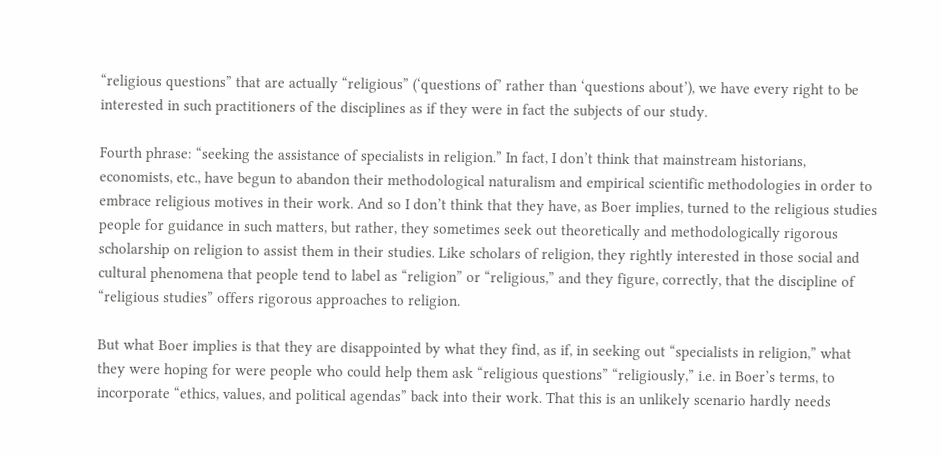“religious questions” that are actually “religious” (‘questions of’ rather than ‘questions about’), we have every right to be interested in such practitioners of the disciplines as if they were in fact the subjects of our study.

Fourth phrase: “seeking the assistance of specialists in religion.” In fact, I don’t think that mainstream historians, economists, etc., have begun to abandon their methodological naturalism and empirical scientific methodologies in order to embrace religious motives in their work. And so I don’t think that they have, as Boer implies, turned to the religious studies people for guidance in such matters, but rather, they sometimes seek out theoretically and methodologically rigorous scholarship on religion to assist them in their studies. Like scholars of religion, they rightly interested in those social and cultural phenomena that people tend to label as “religion” or “religious,” and they figure, correctly, that the discipline of “religious studies” offers rigorous approaches to religion.

But what Boer implies is that they are disappointed by what they find, as if, in seeking out “specialists in religion,” what they were hoping for were people who could help them ask “religious questions” “religiously,” i.e. in Boer’s terms, to incorporate “ethics, values, and political agendas” back into their work. That this is an unlikely scenario hardly needs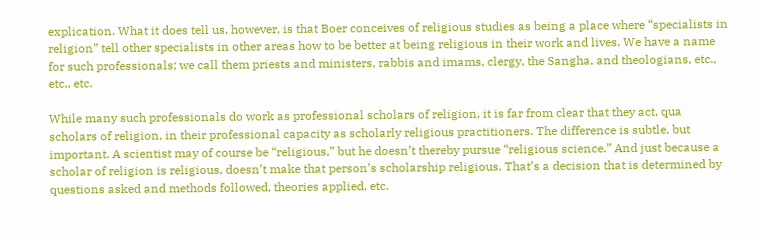explication. What it does tell us, however, is that Boer conceives of religious studies as being a place where “specialists in religion” tell other specialists in other areas how to be better at being religious in their work and lives. We have a name for such professionals; we call them priests and ministers, rabbis and imams, clergy, the Sangha, and theologians, etc., etc., etc.

While many such professionals do work as professional scholars of religion, it is far from clear that they act, qua scholars of religion, in their professional capacity as scholarly religious practitioners. The difference is subtle, but important. A scientist may of course be “religious,” but he doesn’t thereby pursue “religious science.” And just because a scholar of religion is religious, doesn’t make that person’s scholarship religious. That’s a decision that is determined by questions asked and methods followed, theories applied, etc.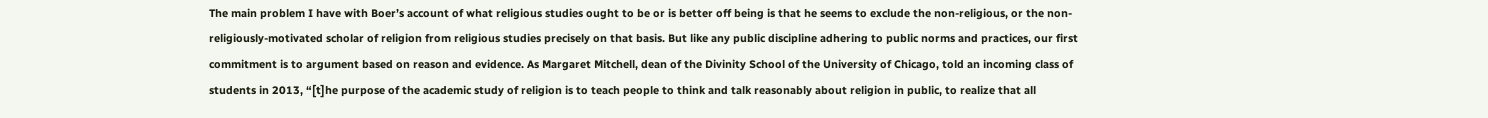The main problem I have with Boer’s account of what religious studies ought to be or is better off being is that he seems to exclude the non-religious, or the non-religiously-motivated scholar of religion from religious studies precisely on that basis. But like any public discipline adhering to public norms and practices, our first commitment is to argument based on reason and evidence. As Margaret Mitchell, dean of the Divinity School of the University of Chicago, told an incoming class of students in 2013, “[t]he purpose of the academic study of religion is to teach people to think and talk reasonably about religion in public, to realize that all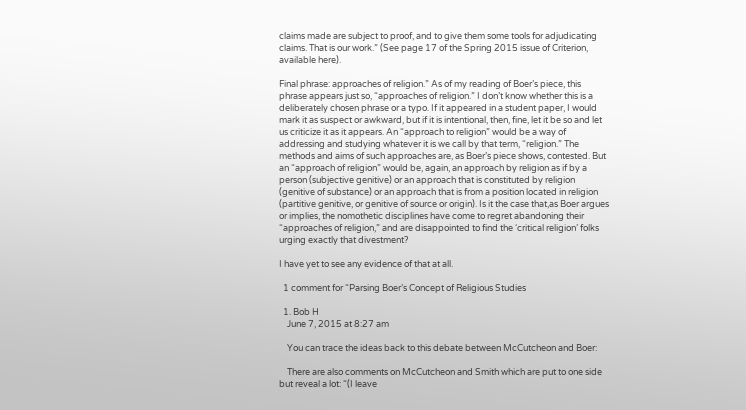claims made are subject to proof, and to give them some tools for adjudicating claims. That is our work.” (See page 17 of the Spring 2015 issue of Criterion, available here).

Final phrase: approaches of religion.” As of my reading of Boer’s piece, this phrase appears just so, “approaches of religion.” I don’t know whether this is a deliberately chosen phrase or a typo. If it appeared in a student paper, I would mark it as suspect or awkward, but if it is intentional, then, fine, let it be so and let us criticize it as it appears. An “approach to religion” would be a way of addressing and studying whatever it is we call by that term, “religion.” The methods and aims of such approaches are, as Boer’s piece shows, contested. But an “approach of religion” would be, again, an approach by religion as if by a person (subjective genitive) or an approach that is constituted by religion (genitive of substance) or an approach that is from a position located in religion (partitive genitive, or genitive of source or origin). Is it the case that,as Boer argues or implies, the nomothetic disciplines have come to regret abandoning their “approaches of religion,” and are disappointed to find the ‘critical religion’ folks urging exactly that divestment?

I have yet to see any evidence of that at all.

  1 comment for “Parsing Boer’s Concept of Religious Studies

  1. Bob H
    June 7, 2015 at 8:27 am

    You can trace the ideas back to this debate between McCutcheon and Boer:

    There are also comments on McCutcheon and Smith which are put to one side but reveal a lot: “(I leave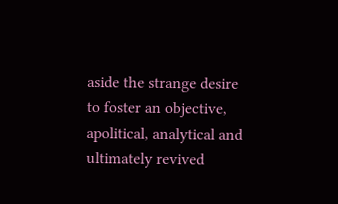aside the strange desire to foster an objective, apolitical, analytical and ultimately revived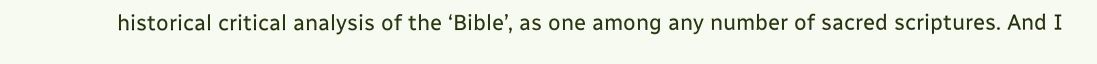historical critical analysis of the ‘Bible’, as one among any number of sacred scriptures. And I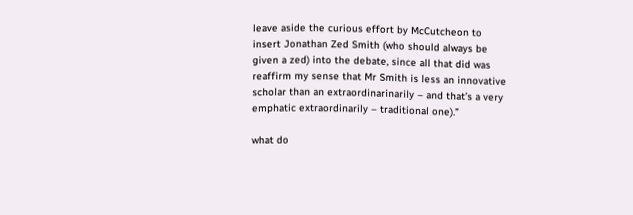leave aside the curious effort by McCutcheon to insert Jonathan Zed Smith (who should always be given a zed) into the debate, since all that did was reaffirm my sense that Mr Smith is less an innovative scholar than an extraordinarinarily – and that’s a very emphatic extraordinarily – traditional one).”

what do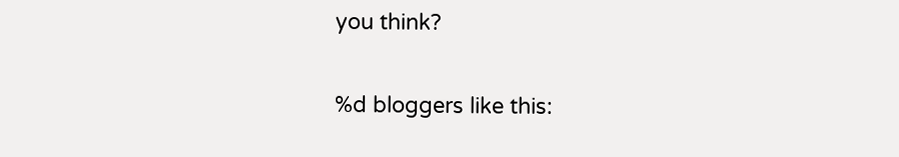you think?

%d bloggers like this: